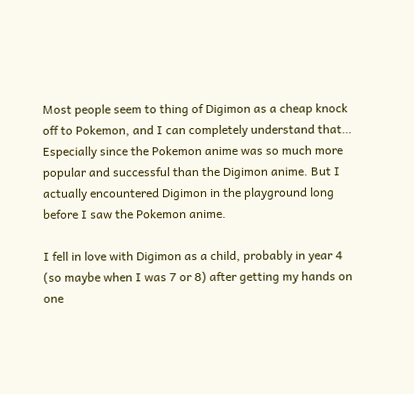Most people seem to thing of Digimon as a cheap knock off to Pokemon, and I can completely understand that… Especially since the Pokemon anime was so much more popular and successful than the Digimon anime. But I actually encountered Digimon in the playground long before I saw the Pokemon anime.

I fell in love with Digimon as a child, probably in year 4 (so maybe when I was 7 or 8) after getting my hands on one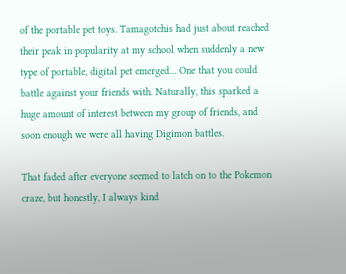of the portable pet toys. Tamagotchis had just about reached their peak in popularity at my school when suddenly a new type of portable, digital pet emerged… One that you could battle against your friends with. Naturally, this sparked a huge amount of interest between my group of friends, and soon enough we were all having Digimon battles.

That faded after everyone seemed to latch on to the Pokemon craze, but honestly, I always kind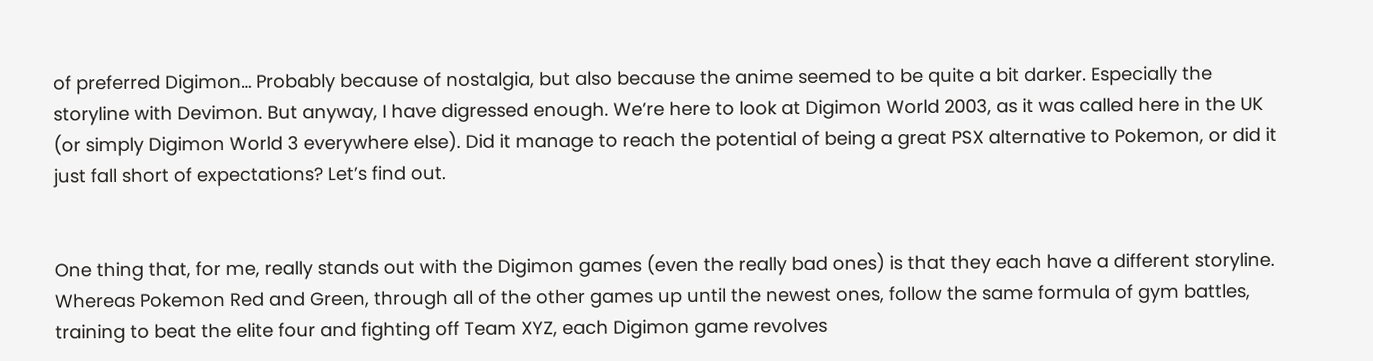of preferred Digimon… Probably because of nostalgia, but also because the anime seemed to be quite a bit darker. Especially the storyline with Devimon. But anyway, I have digressed enough. We’re here to look at Digimon World 2003, as it was called here in the UK (or simply Digimon World 3 everywhere else). Did it manage to reach the potential of being a great PSX alternative to Pokemon, or did it just fall short of expectations? Let’s find out.


One thing that, for me, really stands out with the Digimon games (even the really bad ones) is that they each have a different storyline. Whereas Pokemon Red and Green, through all of the other games up until the newest ones, follow the same formula of gym battles, training to beat the elite four and fighting off Team XYZ, each Digimon game revolves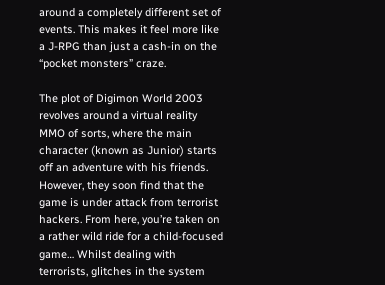around a completely different set of events. This makes it feel more like a J-RPG than just a cash-in on the “pocket monsters” craze.

The plot of Digimon World 2003 revolves around a virtual reality MMO of sorts, where the main character (known as Junior) starts off an adventure with his friends. However, they soon find that the game is under attack from terrorist hackers. From here, you’re taken on a rather wild ride for a child-focused game… Whilst dealing with terrorists, glitches in the system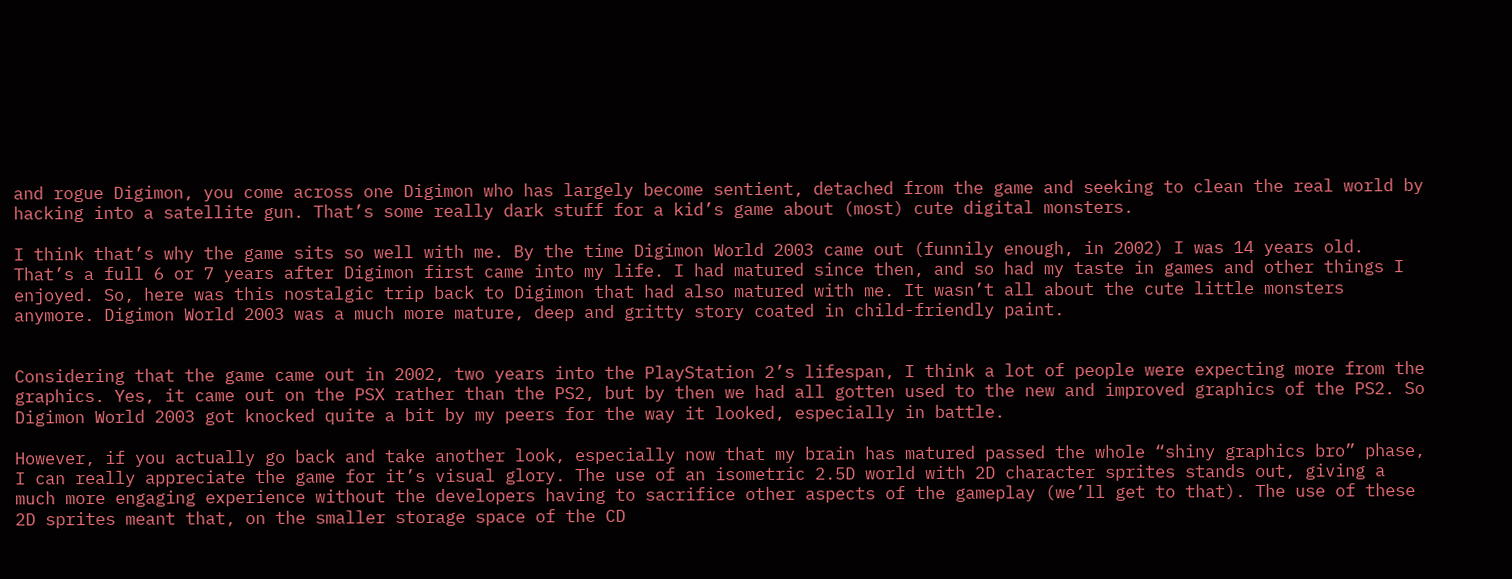and rogue Digimon, you come across one Digimon who has largely become sentient, detached from the game and seeking to clean the real world by hacking into a satellite gun. That’s some really dark stuff for a kid’s game about (most) cute digital monsters.

I think that’s why the game sits so well with me. By the time Digimon World 2003 came out (funnily enough, in 2002) I was 14 years old. That’s a full 6 or 7 years after Digimon first came into my life. I had matured since then, and so had my taste in games and other things I enjoyed. So, here was this nostalgic trip back to Digimon that had also matured with me. It wasn’t all about the cute little monsters anymore. Digimon World 2003 was a much more mature, deep and gritty story coated in child-friendly paint.


Considering that the game came out in 2002, two years into the PlayStation 2’s lifespan, I think a lot of people were expecting more from the graphics. Yes, it came out on the PSX rather than the PS2, but by then we had all gotten used to the new and improved graphics of the PS2. So Digimon World 2003 got knocked quite a bit by my peers for the way it looked, especially in battle.

However, if you actually go back and take another look, especially now that my brain has matured passed the whole “shiny graphics bro” phase, I can really appreciate the game for it’s visual glory. The use of an isometric 2.5D world with 2D character sprites stands out, giving a much more engaging experience without the developers having to sacrifice other aspects of the gameplay (we’ll get to that). The use of these 2D sprites meant that, on the smaller storage space of the CD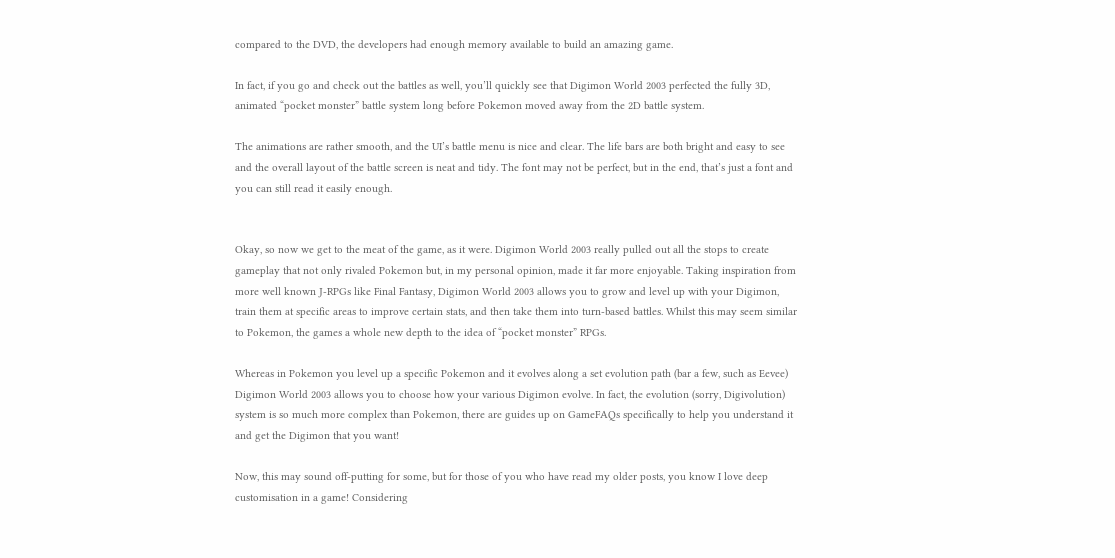compared to the DVD, the developers had enough memory available to build an amazing game.

In fact, if you go and check out the battles as well, you’ll quickly see that Digimon World 2003 perfected the fully 3D, animated “pocket monster” battle system long before Pokemon moved away from the 2D battle system.

The animations are rather smooth, and the UI’s battle menu is nice and clear. The life bars are both bright and easy to see and the overall layout of the battle screen is neat and tidy. The font may not be perfect, but in the end, that’s just a font and you can still read it easily enough.


Okay, so now we get to the meat of the game, as it were. Digimon World 2003 really pulled out all the stops to create gameplay that not only rivaled Pokemon but, in my personal opinion, made it far more enjoyable. Taking inspiration from more well known J-RPGs like Final Fantasy, Digimon World 2003 allows you to grow and level up with your Digimon, train them at specific areas to improve certain stats, and then take them into turn-based battles. Whilst this may seem similar to Pokemon, the games a whole new depth to the idea of “pocket monster” RPGs.

Whereas in Pokemon you level up a specific Pokemon and it evolves along a set evolution path (bar a few, such as Eevee) Digimon World 2003 allows you to choose how your various Digimon evolve. In fact, the evolution (sorry, Digivolution) system is so much more complex than Pokemon, there are guides up on GameFAQs specifically to help you understand it and get the Digimon that you want!

Now, this may sound off-putting for some, but for those of you who have read my older posts, you know I love deep customisation in a game! Considering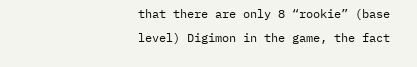that there are only 8 “rookie” (base level) Digimon in the game, the fact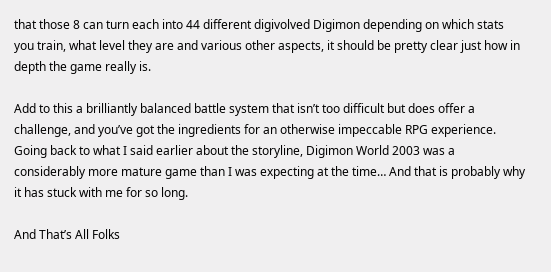that those 8 can turn each into 44 different digivolved Digimon depending on which stats you train, what level they are and various other aspects, it should be pretty clear just how in depth the game really is.

Add to this a brilliantly balanced battle system that isn’t too difficult but does offer a challenge, and you’ve got the ingredients for an otherwise impeccable RPG experience. Going back to what I said earlier about the storyline, Digimon World 2003 was a considerably more mature game than I was expecting at the time… And that is probably why it has stuck with me for so long.

And That’s All Folks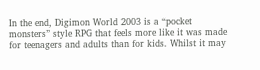In the end, Digimon World 2003 is a “pocket monsters” style RPG that feels more like it was made for teenagers and adults than for kids. Whilst it may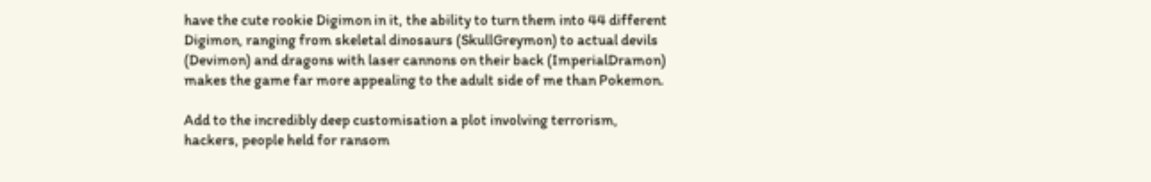have the cute rookie Digimon in it, the ability to turn them into 44 different Digimon, ranging from skeletal dinosaurs (SkullGreymon) to actual devils (Devimon) and dragons with laser cannons on their back (ImperialDramon) makes the game far more appealing to the adult side of me than Pokemon.

Add to the incredibly deep customisation a plot involving terrorism, hackers, people held for ransom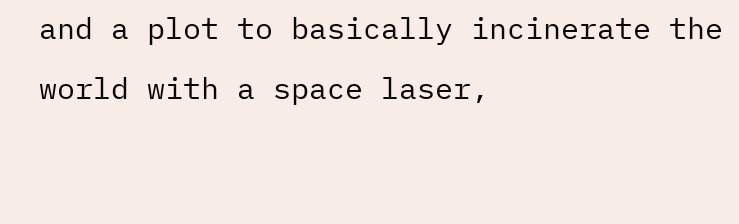and a plot to basically incinerate the world with a space laser,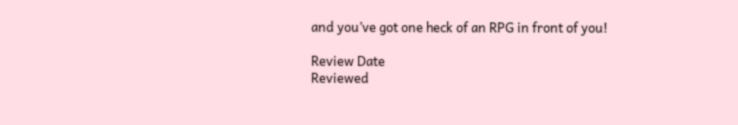and you’ve got one heck of an RPG in front of you!

Review Date
Reviewed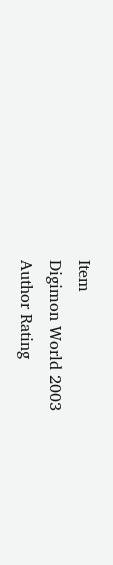Item
Digimon World 2003
Author Rating